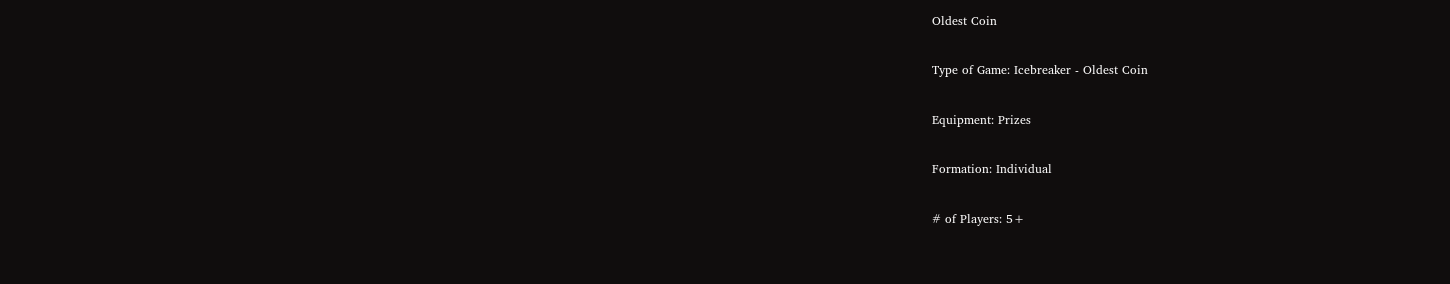Oldest Coin

Type of Game: Icebreaker - Oldest Coin

Equipment: Prizes

Formation: Individual

# of Players: 5+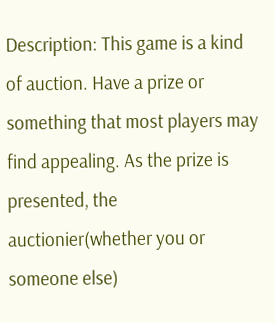Description: This game is a kind of auction. Have a prize or something that most players may find appealing. As the prize is presented, the auctionier(whether you or someone else)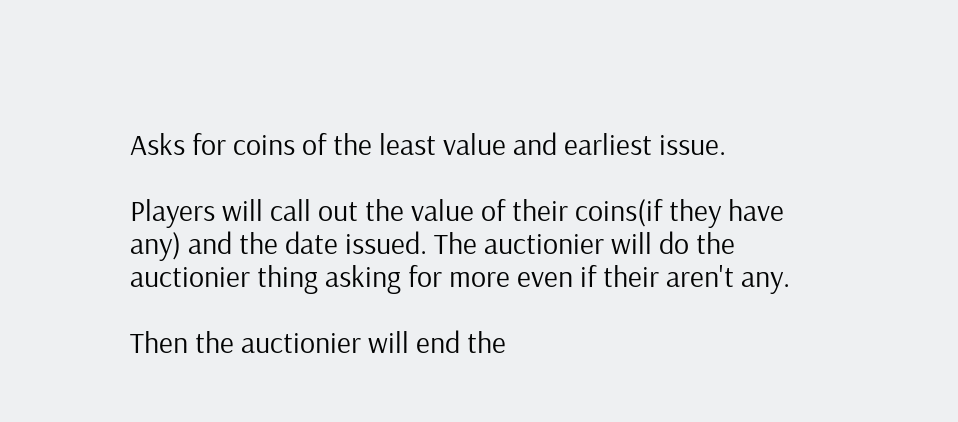Asks for coins of the least value and earliest issue.

Players will call out the value of their coins(if they have any) and the date issued. The auctionier will do the auctionier thing asking for more even if their aren't any.

Then the auctionier will end the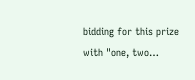bidding for this prize with "one, two…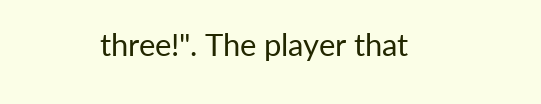three!". The player that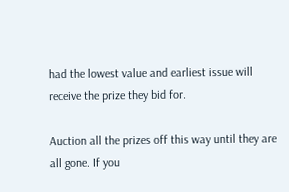had the lowest value and earliest issue will receive the prize they bid for.

Auction all the prizes off this way until they are all gone. If you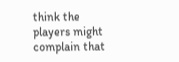think the players might complain that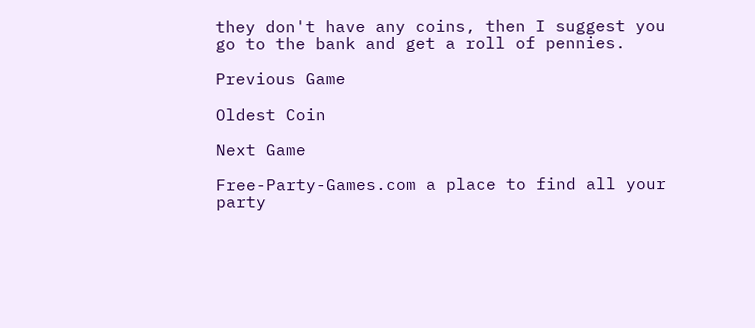they don't have any coins, then I suggest you go to the bank and get a roll of pennies.

Previous Game

Oldest Coin

Next Game

Free-Party-Games.com a place to find all your party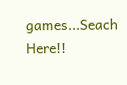games...Seach Here!!